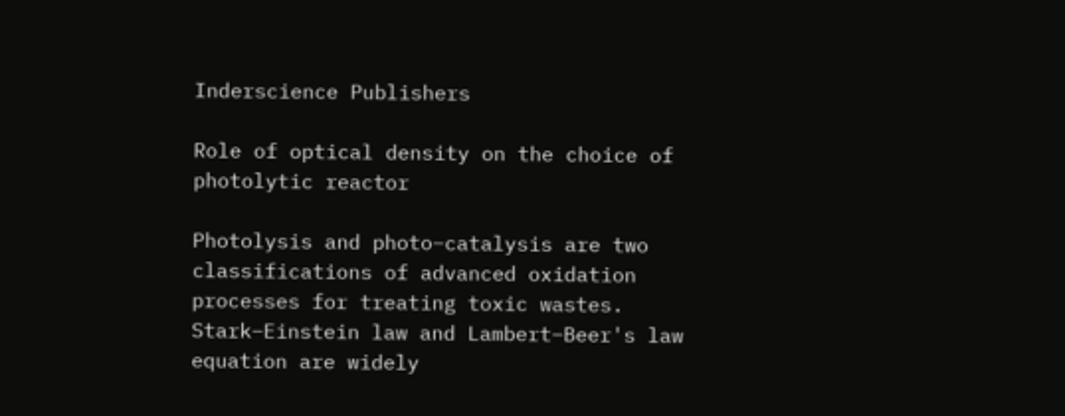Inderscience Publishers

Role of optical density on the choice of photolytic reactor

Photolysis and photo–catalysis are two classifications of advanced oxidation processes for treating toxic wastes. Stark–Einstein law and Lambert–Beer's law equation are widely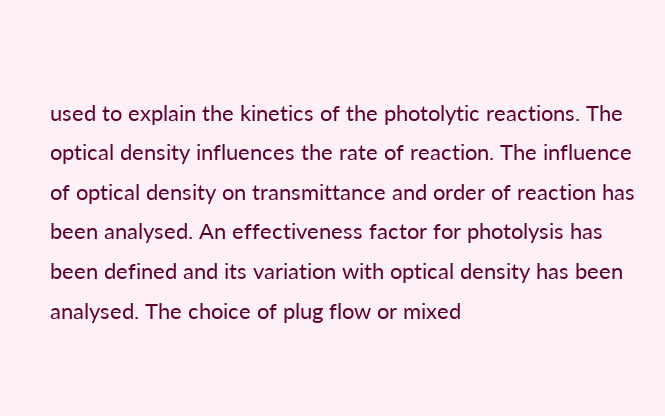used to explain the kinetics of the photolytic reactions. The optical density influences the rate of reaction. The influence of optical density on transmittance and order of reaction has been analysed. An effectiveness factor for photolysis has been defined and its variation with optical density has been analysed. The choice of plug flow or mixed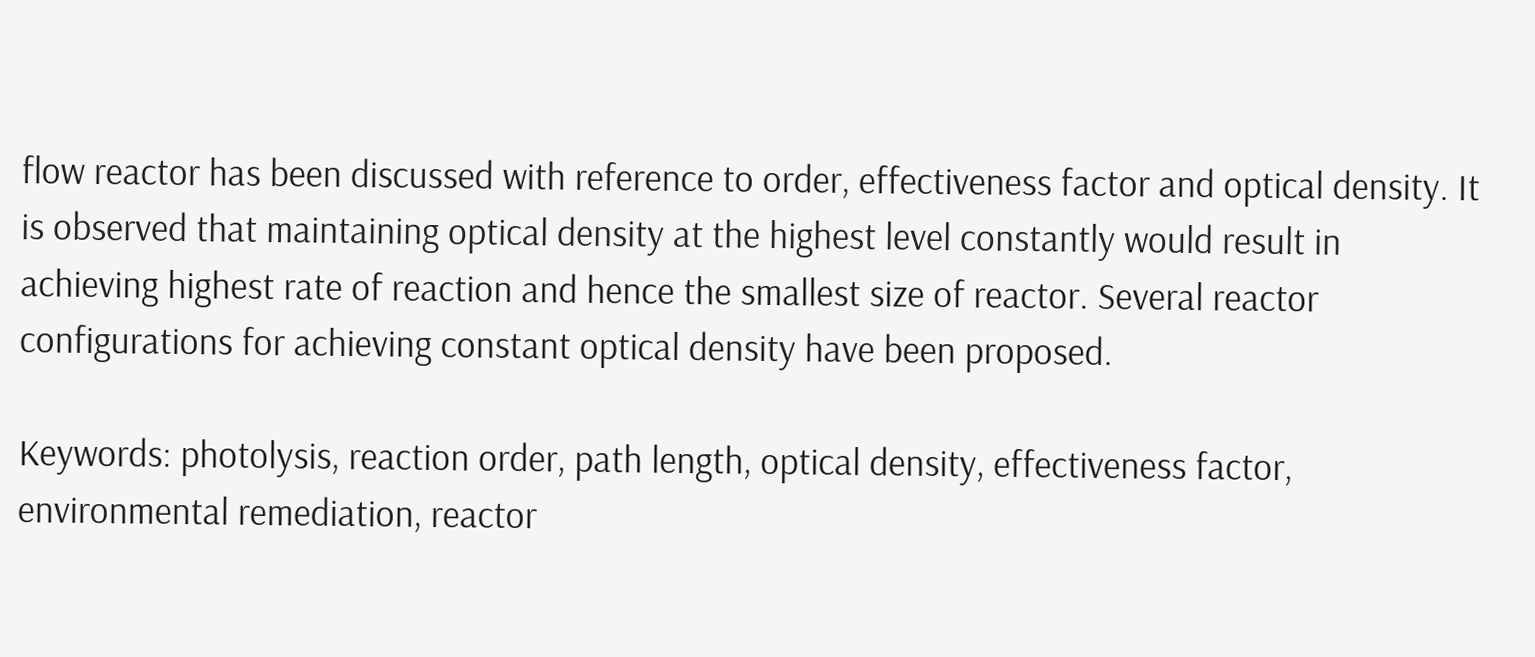flow reactor has been discussed with reference to order, effectiveness factor and optical density. It is observed that maintaining optical density at the highest level constantly would result in achieving highest rate of reaction and hence the smallest size of reactor. Several reactor configurations for achieving constant optical density have been proposed.

Keywords: photolysis, reaction order, path length, optical density, effectiveness factor, environmental remediation, reactor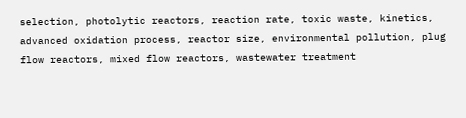selection, photolytic reactors, reaction rate, toxic waste, kinetics, advanced oxidation process, reactor size, environmental pollution, plug flow reactors, mixed flow reactors, wastewater treatment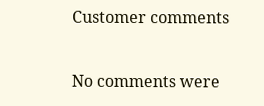Customer comments

No comments were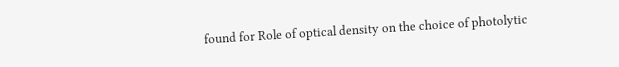found for Role of optical density on the choice of photolytic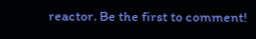reactor. Be the first to comment!